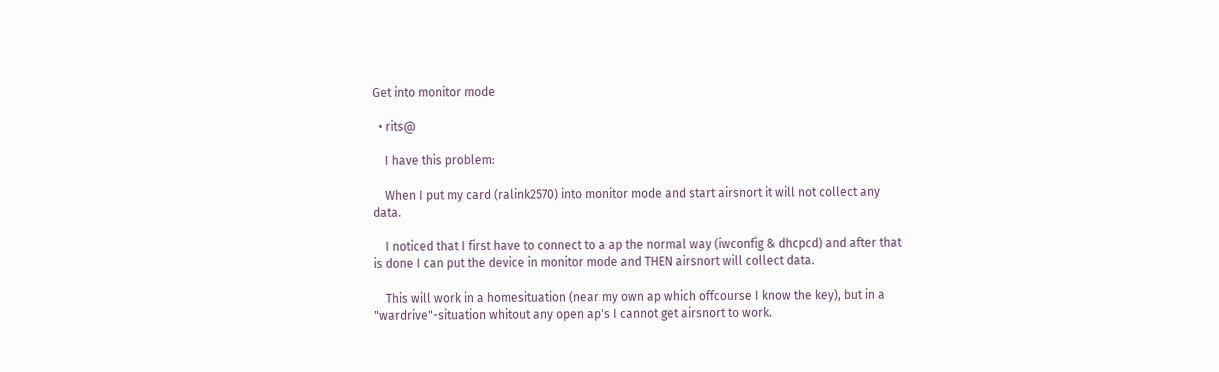Get into monitor mode

  • rits@

    I have this problem:

    When I put my card (ralink2570) into monitor mode and start airsnort it will not collect any data.

    I noticed that I first have to connect to a ap the normal way (iwconfig & dhcpcd) and after that is done I can put the device in monitor mode and THEN airsnort will collect data.

    This will work in a homesituation (near my own ap which offcourse I know the key), but in a "wardrive"-situation whitout any open ap's I cannot get airsnort to work.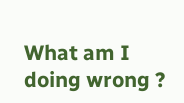What am I doing wrong ?